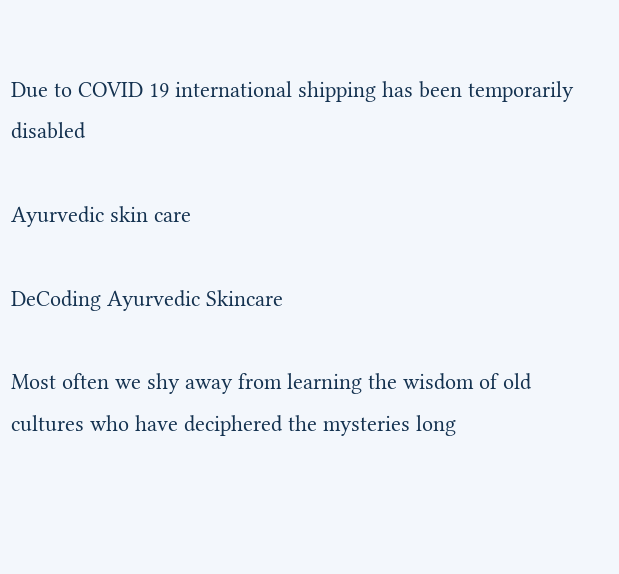Due to COVID 19 international shipping has been temporarily disabled

Ayurvedic skin care

DeCoding Ayurvedic Skincare

Most often we shy away from learning the wisdom of old cultures who have deciphered the mysteries long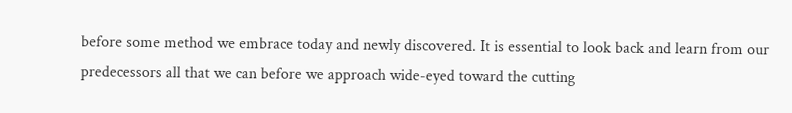before some method we embrace today and newly discovered. It is essential to look back and learn from our predecessors all that we can before we approach wide-eyed toward the cutting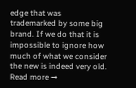edge that was trademarked by some big brand. If we do that it is impossible to ignore how much of what we consider the new is indeed very old.
Read more →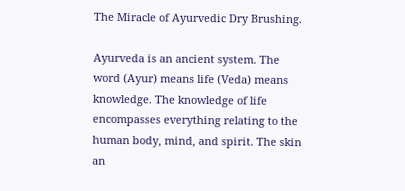The Miracle of Ayurvedic Dry Brushing.

Ayurveda is an ancient system. The word (Ayur) means life (Veda) means knowledge. The knowledge of life encompasses everything relating to the human body, mind, and spirit. The skin an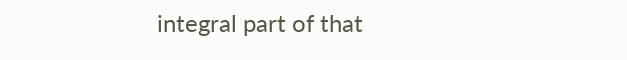integral part of that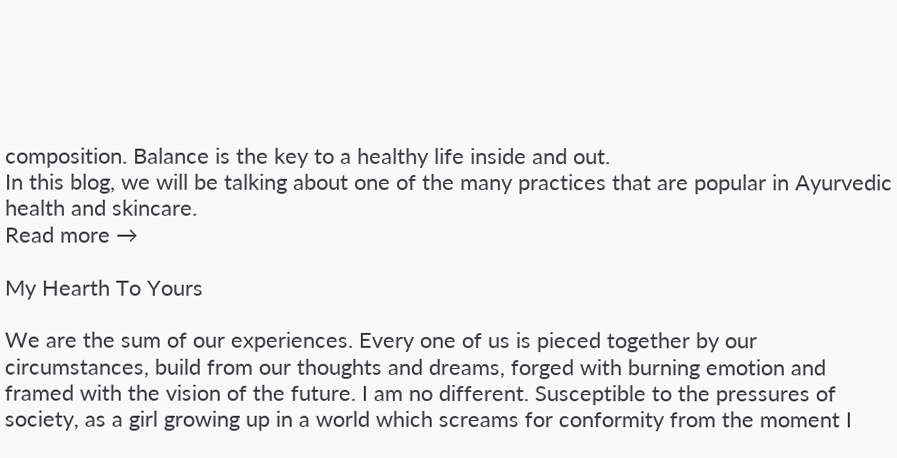composition. Balance is the key to a healthy life inside and out.
In this blog, we will be talking about one of the many practices that are popular in Ayurvedic health and skincare.
Read more →

My Hearth To Yours

We are the sum of our experiences. Every one of us is pieced together by our circumstances, build from our thoughts and dreams, forged with burning emotion and framed with the vision of the future. I am no different. Susceptible to the pressures of society, as a girl growing up in a world which screams for conformity from the moment I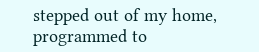stepped out of my home, programmed to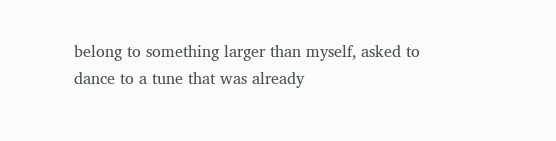belong to something larger than myself, asked to dance to a tune that was already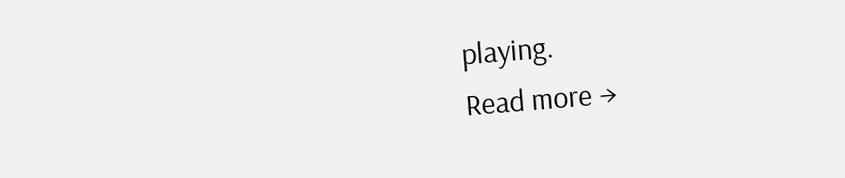playing.
Read more →